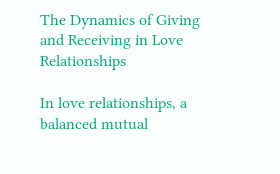The Dynamics of Giving and Receiving in Love Relationships

In love relationships, a balanced mutual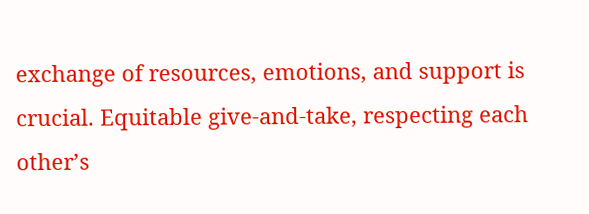exchange of resources, emotions, and support is crucial. Equitable give-and-take, respecting each other’s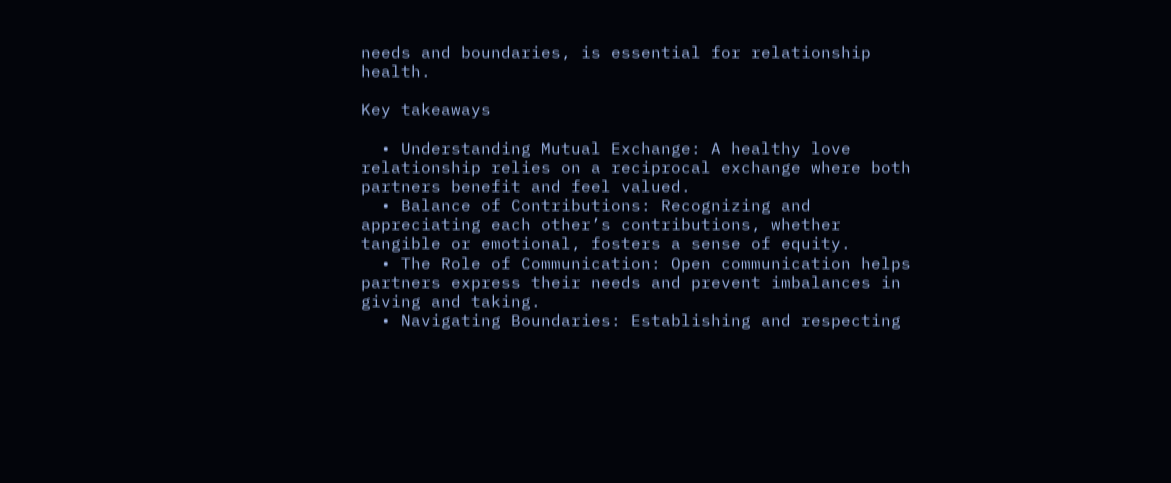needs and boundaries, is essential for relationship health.

Key takeaways

  • Understanding Mutual Exchange: A healthy love relationship relies on a reciprocal exchange where both partners benefit and feel valued.
  • Balance of Contributions: Recognizing and appreciating each other’s contributions, whether tangible or emotional, fosters a sense of equity.
  • The Role of Communication: Open communication helps partners express their needs and prevent imbalances in giving and taking.
  • Navigating Boundaries: Establishing and respecting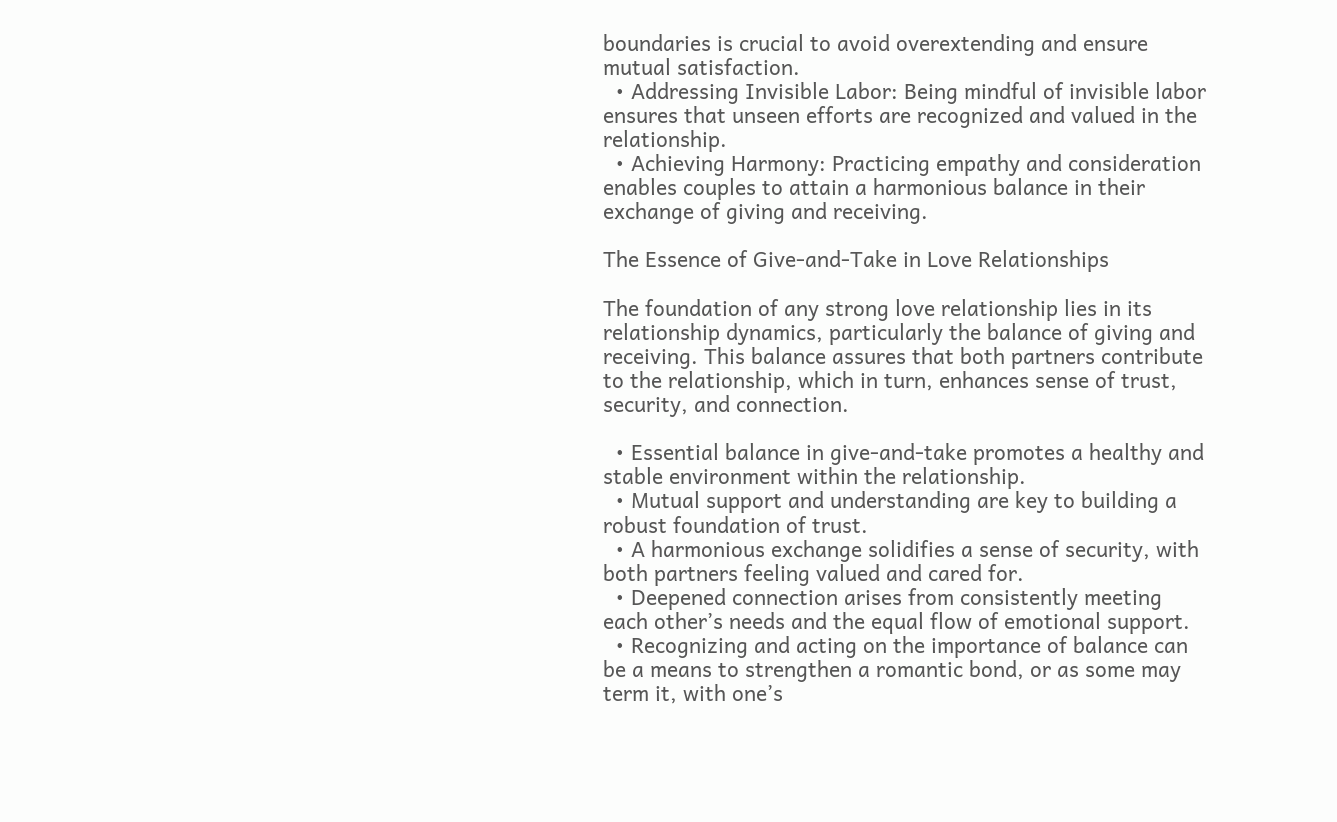boundaries is crucial to avoid overextending and ensure mutual satisfaction.
  • Addressing Invisible Labor: Being mindful of invisible labor ensures that unseen efforts are recognized and valued in the relationship.
  • Achieving Harmony: Practicing empathy and consideration enables couples to attain a harmonious balance in their exchange of giving and receiving.

The Essence of Give-and-Take in Love Relationships

The foundation of any strong love relationship lies in its relationship dynamics, particularly the balance of giving and receiving. This balance assures that both partners contribute to the relationship, which in turn, enhances sense of trust, security, and connection.

  • Essential balance in give-and-take promotes a healthy and stable environment within the relationship.
  • Mutual support and understanding are key to building a robust foundation of trust.
  • A harmonious exchange solidifies a sense of security, with both partners feeling valued and cared for.
  • Deepened connection arises from consistently meeting each other’s needs and the equal flow of emotional support.
  • Recognizing and acting on the importance of balance can be a means to strengthen a romantic bond, or as some may term it, with one’s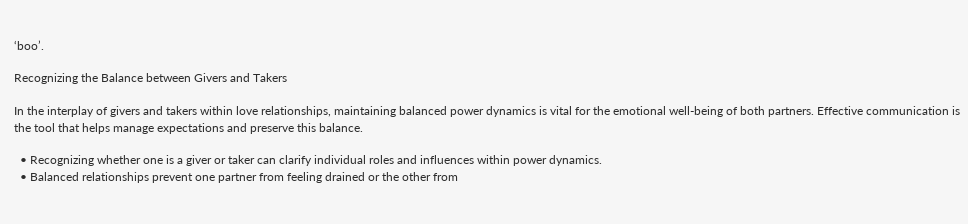‘boo’.

Recognizing the Balance between Givers and Takers

In the interplay of givers and takers within love relationships, maintaining balanced power dynamics is vital for the emotional well-being of both partners. Effective communication is the tool that helps manage expectations and preserve this balance.

  • Recognizing whether one is a giver or taker can clarify individual roles and influences within power dynamics.
  • Balanced relationships prevent one partner from feeling drained or the other from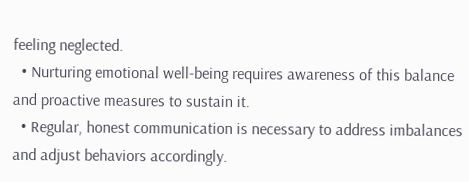feeling neglected.
  • Nurturing emotional well-being requires awareness of this balance and proactive measures to sustain it.
  • Regular, honest communication is necessary to address imbalances and adjust behaviors accordingly.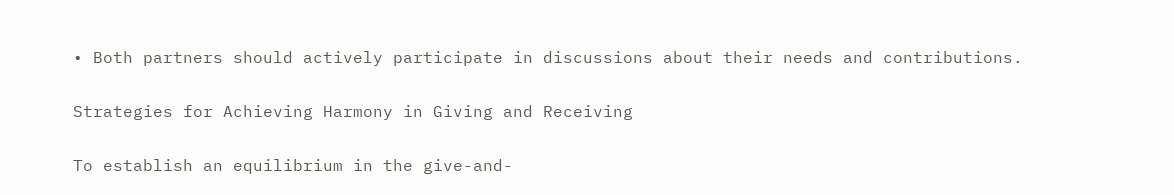• Both partners should actively participate in discussions about their needs and contributions.

Strategies for Achieving Harmony in Giving and Receiving

To establish an equilibrium in the give-and-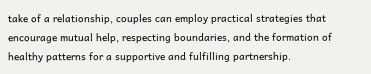take of a relationship, couples can employ practical strategies that encourage mutual help, respecting boundaries, and the formation of healthy patterns for a supportive and fulfilling partnership.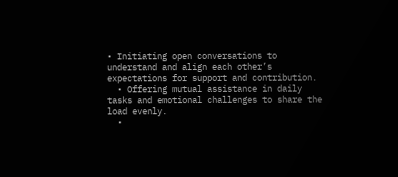• Initiating open conversations to understand and align each other’s expectations for support and contribution.
  • Offering mutual assistance in daily tasks and emotional challenges to share the load evenly.
  •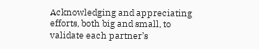Acknowledging and appreciating efforts, both big and small, to validate each partner’s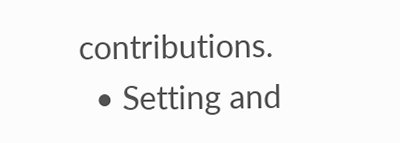contributions.
  • Setting and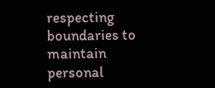respecting boundaries to maintain personal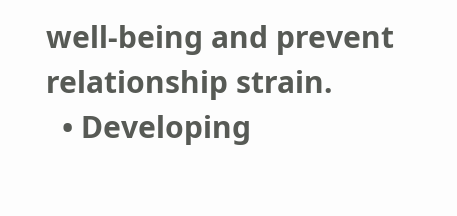well-being and prevent relationship strain.
  • Developing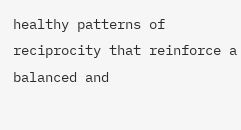healthy patterns of reciprocity that reinforce a balanced and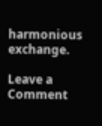harmonious exchange.

Leave a Comment